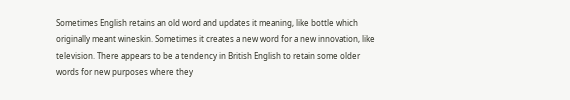Sometimes English retains an old word and updates it meaning, like bottle which originally meant wineskin. Sometimes it creates a new word for a new innovation, like television. There appears to be a tendency in British English to retain some older words for new purposes where they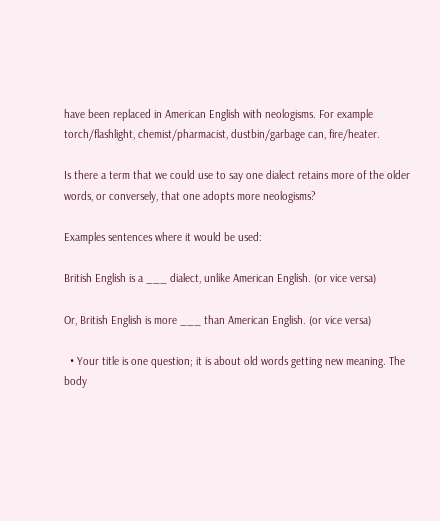have been replaced in American English with neologisms. For example torch/flashlight, chemist/pharmacist, dustbin/garbage can, fire/heater.

Is there a term that we could use to say one dialect retains more of the older words, or conversely, that one adopts more neologisms?

Examples sentences where it would be used:

British English is a ___ dialect, unlike American English. (or vice versa)

Or, British English is more ___ than American English. (or vice versa)

  • Your title is one question; it is about old words getting new meaning. The body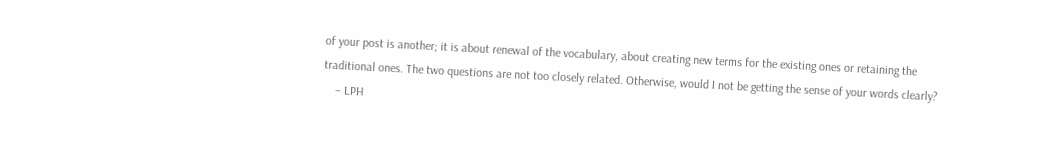of your post is another; it is about renewal of the vocabulary, about creating new terms for the existing ones or retaining the traditional ones. The two questions are not too closely related. Otherwise, would I not be getting the sense of your words clearly?
    – LPH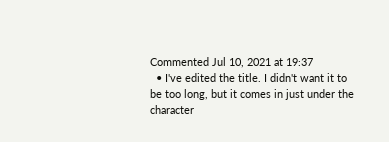Commented Jul 10, 2021 at 19:37
  • I've edited the title. I didn't want it to be too long, but it comes in just under the character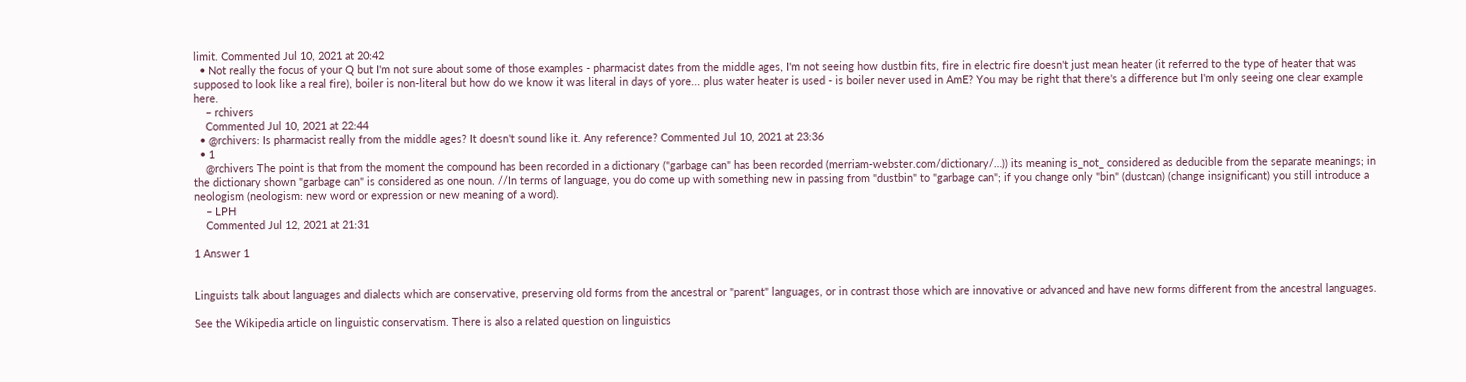limit. Commented Jul 10, 2021 at 20:42
  • Not really the focus of your Q but I'm not sure about some of those examples - pharmacist dates from the middle ages, I'm not seeing how dustbin fits, fire in electric fire doesn't just mean heater (it referred to the type of heater that was supposed to look like a real fire), boiler is non-literal but how do we know it was literal in days of yore... plus water heater is used - is boiler never used in AmE? You may be right that there's a difference but I'm only seeing one clear example here.
    – rchivers
    Commented Jul 10, 2021 at 22:44
  • @rchivers: Is pharmacist really from the middle ages? It doesn't sound like it. Any reference? Commented Jul 10, 2021 at 23:36
  • 1
    @rchivers The point is that from the moment the compound has been recorded in a dictionary ("garbage can" has been recorded (merriam-webster.com/dictionary/…)) its meaning is_not_ considered as deducible from the separate meanings; in the dictionary shown "garbage can" is considered as one noun. //In terms of language, you do come up with something new in passing from "dustbin" to "garbage can"; if you change only "bin" (dustcan) (change insignificant) you still introduce a neologism (neologism: new word or expression or new meaning of a word).
    – LPH
    Commented Jul 12, 2021 at 21:31

1 Answer 1


Linguists talk about languages and dialects which are conservative, preserving old forms from the ancestral or "parent" languages, or in contrast those which are innovative or advanced and have new forms different from the ancestral languages.

See the Wikipedia article on linguistic conservatism. There is also a related question on linguistics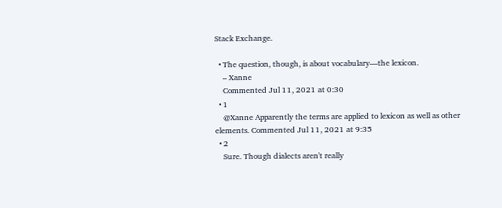Stack Exchange.

  • The question, though, is about vocabulary—the lexicon.
    – Xanne
    Commented Jul 11, 2021 at 0:30
  • 1
    @Xanne Apparently the terms are applied to lexicon as well as other elements. Commented Jul 11, 2021 at 9:35
  • 2
    Sure. Though dialects aren't really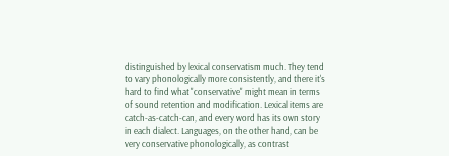distinguished by lexical conservatism much. They tend to vary phonologically more consistently, and there it's hard to find what "conservative" might mean in terms of sound retention and modification. Lexical items are catch-as-catch-can, and every word has its own story in each dialect. Languages, on the other hand, can be very conservative phonologically, as contrast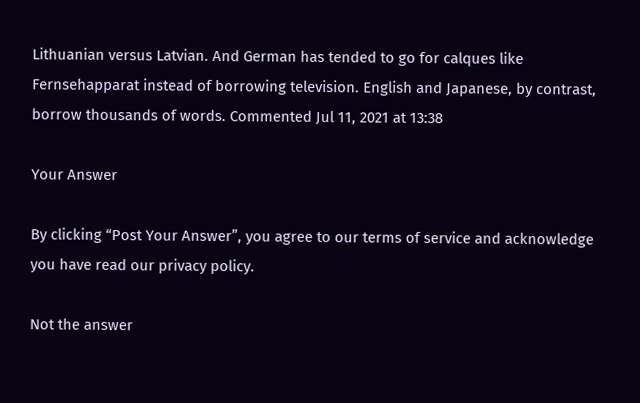Lithuanian versus Latvian. And German has tended to go for calques like Fernsehapparat instead of borrowing television. English and Japanese, by contrast, borrow thousands of words. Commented Jul 11, 2021 at 13:38

Your Answer

By clicking “Post Your Answer”, you agree to our terms of service and acknowledge you have read our privacy policy.

Not the answer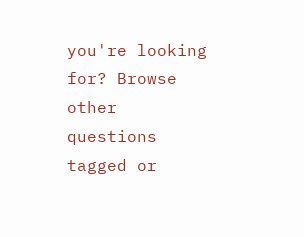you're looking for? Browse other questions tagged or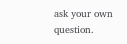ask your own question.